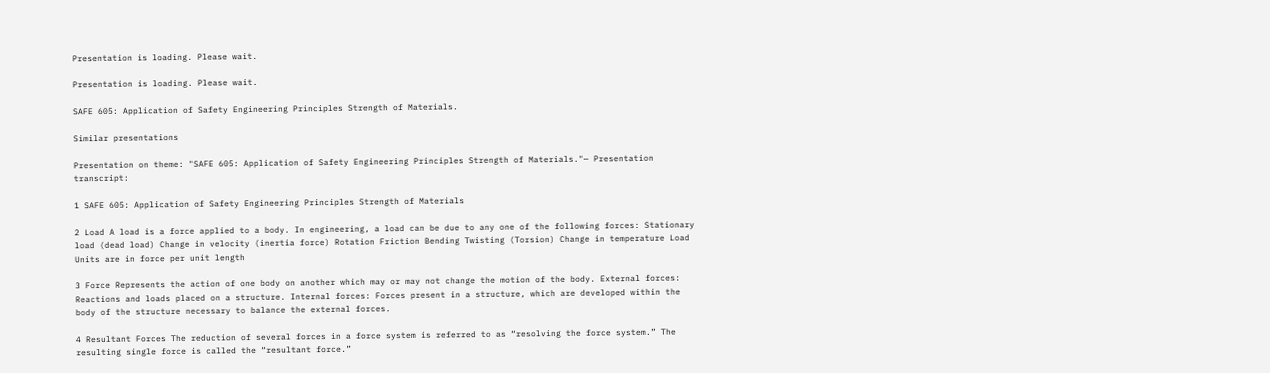Presentation is loading. Please wait.

Presentation is loading. Please wait.

SAFE 605: Application of Safety Engineering Principles Strength of Materials.

Similar presentations

Presentation on theme: "SAFE 605: Application of Safety Engineering Principles Strength of Materials."— Presentation transcript:

1 SAFE 605: Application of Safety Engineering Principles Strength of Materials

2 Load A load is a force applied to a body. In engineering, a load can be due to any one of the following forces: Stationary load (dead load) Change in velocity (inertia force) Rotation Friction Bending Twisting (Torsion) Change in temperature Load Units are in force per unit length

3 Force Represents the action of one body on another which may or may not change the motion of the body. External forces: Reactions and loads placed on a structure. Internal forces: Forces present in a structure, which are developed within the body of the structure necessary to balance the external forces.

4 Resultant Forces The reduction of several forces in a force system is referred to as “resolving the force system.” The resulting single force is called the “resultant force.”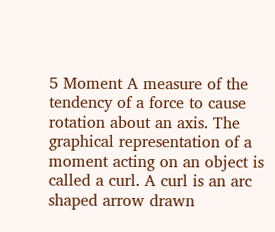5 Moment A measure of the tendency of a force to cause rotation about an axis. The graphical representation of a moment acting on an object is called a curl. A curl is an arc shaped arrow drawn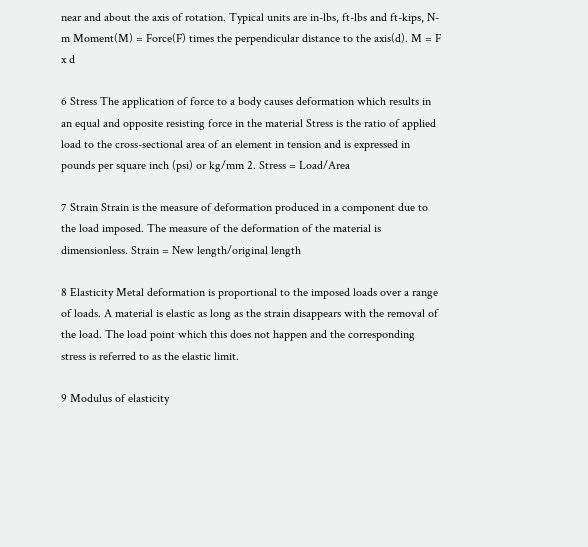near and about the axis of rotation. Typical units are in-lbs, ft-lbs and ft-kips, N-m Moment(M) = Force(F) times the perpendicular distance to the axis(d). M = F x d

6 Stress The application of force to a body causes deformation which results in an equal and opposite resisting force in the material Stress is the ratio of applied load to the cross-sectional area of an element in tension and is expressed in pounds per square inch (psi) or kg/mm 2. Stress = Load/Area

7 Strain Strain is the measure of deformation produced in a component due to the load imposed. The measure of the deformation of the material is dimensionless. Strain = New length/original length

8 Elasticity Metal deformation is proportional to the imposed loads over a range of loads. A material is elastic as long as the strain disappears with the removal of the load. The load point which this does not happen and the corresponding stress is referred to as the elastic limit.

9 Modulus of elasticity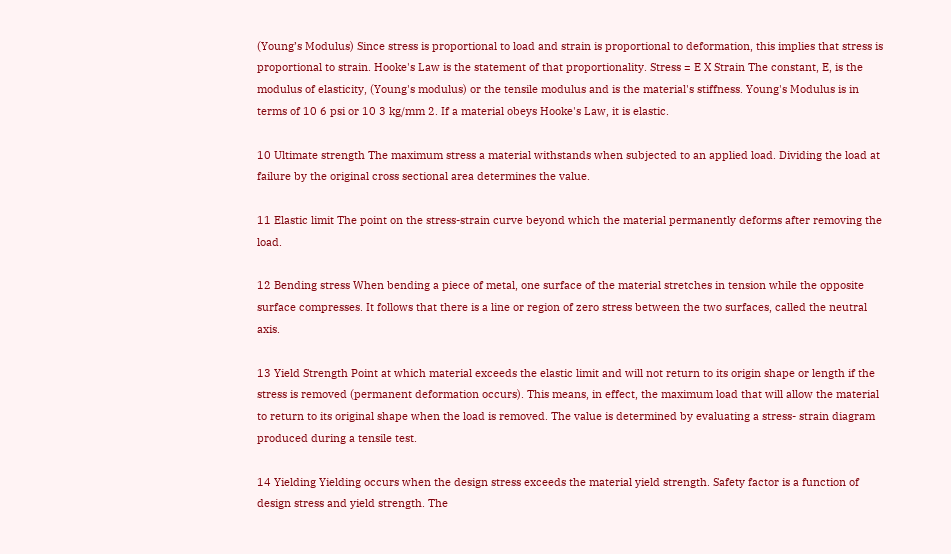(Young’s Modulus) Since stress is proportional to load and strain is proportional to deformation, this implies that stress is proportional to strain. Hooke's Law is the statement of that proportionality. Stress = E X Strain The constant, E, is the modulus of elasticity, (Young's modulus) or the tensile modulus and is the material's stiffness. Young's Modulus is in terms of 10 6 psi or 10 3 kg/mm 2. If a material obeys Hooke's Law, it is elastic.

10 Ultimate strength The maximum stress a material withstands when subjected to an applied load. Dividing the load at failure by the original cross sectional area determines the value.

11 Elastic limit The point on the stress-strain curve beyond which the material permanently deforms after removing the load.

12 Bending stress When bending a piece of metal, one surface of the material stretches in tension while the opposite surface compresses. It follows that there is a line or region of zero stress between the two surfaces, called the neutral axis.

13 Yield Strength Point at which material exceeds the elastic limit and will not return to its origin shape or length if the stress is removed (permanent deformation occurs). This means, in effect, the maximum load that will allow the material to return to its original shape when the load is removed. The value is determined by evaluating a stress- strain diagram produced during a tensile test.

14 Yielding Yielding occurs when the design stress exceeds the material yield strength. Safety factor is a function of design stress and yield strength. The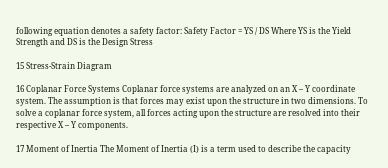following equation denotes a safety factor: Safety Factor = YS / DS Where YS is the Yield Strength and DS is the Design Stress

15 Stress-Strain Diagram

16 Coplanar Force Systems Coplanar force systems are analyzed on an X – Y coordinate system. The assumption is that forces may exist upon the structure in two dimensions. To solve a coplanar force system, all forces acting upon the structure are resolved into their respective X – Y components.

17 Moment of Inertia The Moment of Inertia (I) is a term used to describe the capacity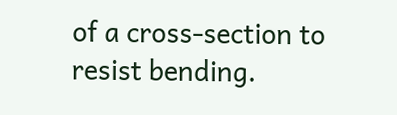of a cross-section to resist bending.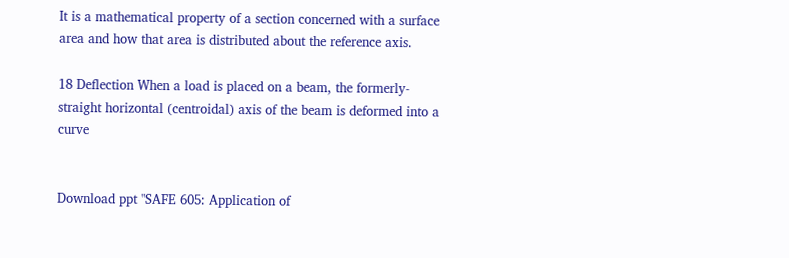It is a mathematical property of a section concerned with a surface area and how that area is distributed about the reference axis.

18 Deflection When a load is placed on a beam, the formerly-straight horizontal (centroidal) axis of the beam is deformed into a curve


Download ppt "SAFE 605: Application of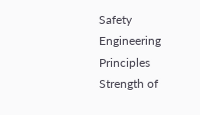Safety Engineering Principles Strength of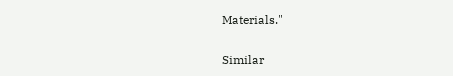Materials."

Similar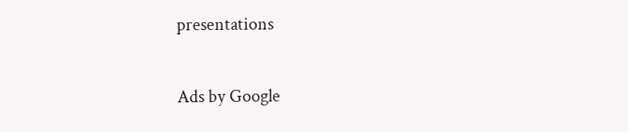presentations

Ads by Google